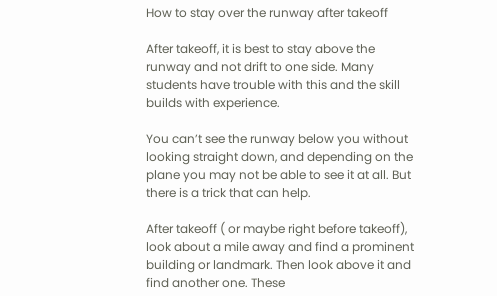How to stay over the runway after takeoff

After takeoff, it is best to stay above the runway and not drift to one side. Many students have trouble with this and the skill builds with experience.

You can’t see the runway below you without looking straight down, and depending on the plane you may not be able to see it at all. But there is a trick that can help.

After takeoff ( or maybe right before takeoff), look about a mile away and find a prominent building or landmark. Then look above it and find another one. These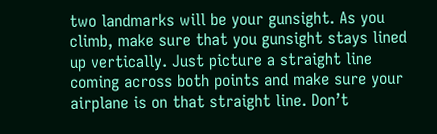two landmarks will be your gunsight. As you climb, make sure that you gunsight stays lined up vertically. Just picture a straight line coming across both points and make sure your airplane is on that straight line. Don’t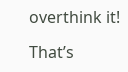overthink it!

That’s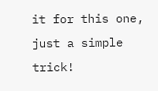it for this one, just a simple trick!